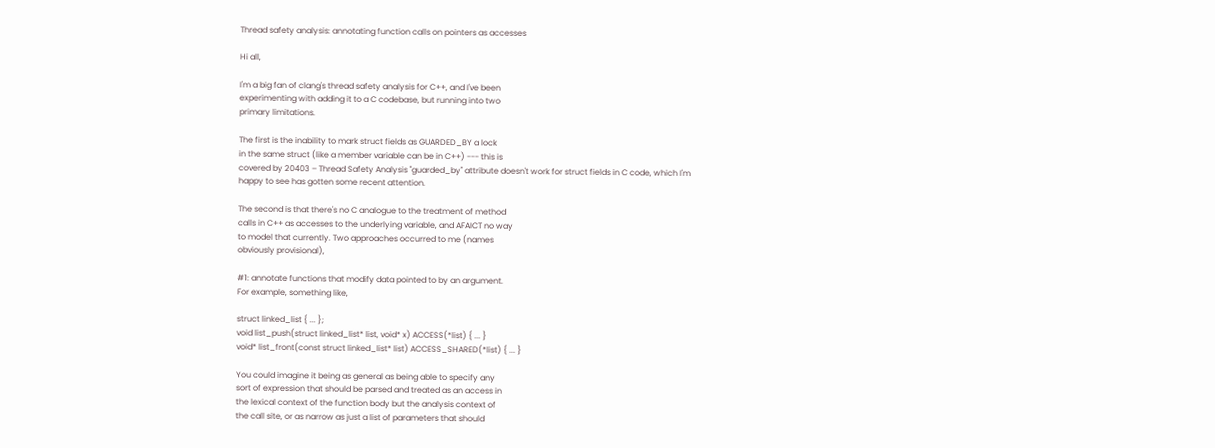Thread safety analysis: annotating function calls on pointers as accesses

Hi all,

I'm a big fan of clang's thread safety analysis for C++, and I've been
experimenting with adding it to a C codebase, but running into two
primary limitations.

The first is the inability to mark struct fields as GUARDED_BY a lock
in the same struct (like a member variable can be in C++) --- this is
covered by 20403 – Thread Safety Analysis "guarded_by" attribute doesn't work for struct fields in C code, which I'm
happy to see has gotten some recent attention.

The second is that there's no C analogue to the treatment of method
calls in C++ as accesses to the underlying variable, and AFAICT no way
to model that currently. Two approaches occurred to me (names
obviously provisional),

#1: annotate functions that modify data pointed to by an argument.
For example, something like,

struct linked_list { ... };
void list_push(struct linked_list* list, void* x) ACCESS(*list) { ... }
void* list_front(const struct linked_list* list) ACCESS_SHARED(*list) { ... }

You could imagine it being as general as being able to specify any
sort of expression that should be parsed and treated as an access in
the lexical context of the function body but the analysis context of
the call site, or as narrow as just a list of parameters that should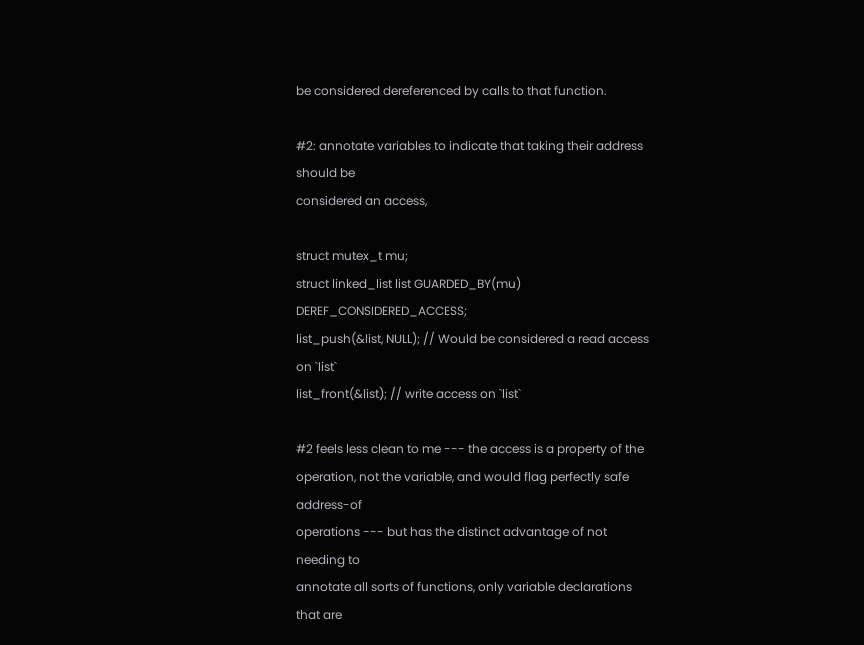be considered dereferenced by calls to that function.

#2: annotate variables to indicate that taking their address should be
considered an access,

struct mutex_t mu;
struct linked_list list GUARDED_BY(mu) DEREF_CONSIDERED_ACCESS;
list_push(&list, NULL); // Would be considered a read access on `list`
list_front(&list); // write access on `list`

#2 feels less clean to me --- the access is a property of the
operation, not the variable, and would flag perfectly safe address-of
operations --- but has the distinct advantage of not needing to
annotate all sorts of functions, only variable declarations that are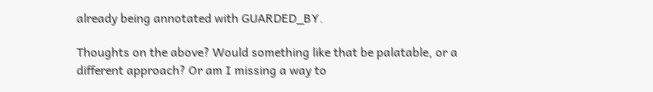already being annotated with GUARDED_BY.

Thoughts on the above? Would something like that be palatable, or a
different approach? Or am I missing a way to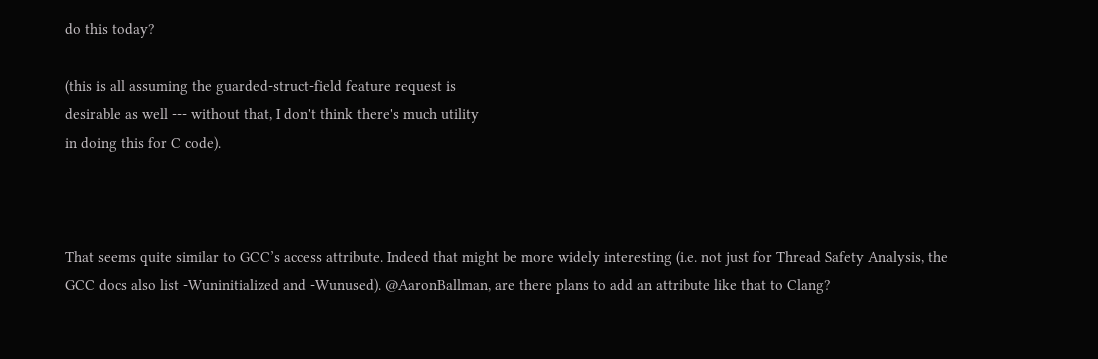do this today?

(this is all assuming the guarded-struct-field feature request is
desirable as well --- without that, I don't think there's much utility
in doing this for C code).



That seems quite similar to GCC’s access attribute. Indeed that might be more widely interesting (i.e. not just for Thread Safety Analysis, the GCC docs also list -Wuninitialized and -Wunused). @AaronBallman, are there plans to add an attribute like that to Clang?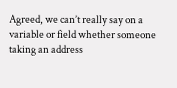Agreed, we can’t really say on a variable or field whether someone taking an address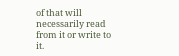of that will necessarily read from it or write to it.